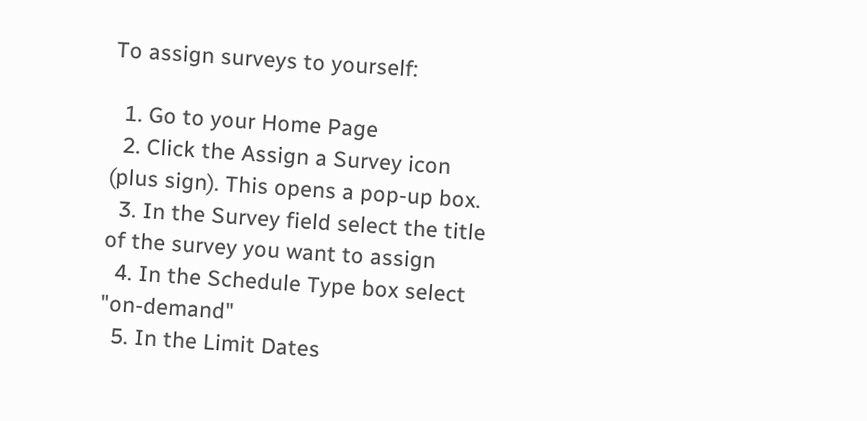To assign surveys to yourself:

  1. Go to your Home Page
  2. Click the Assign a Survey icon (plus sign). This opens a pop-up box.
  3. In the Survey field select the title of the survey you want to assign
  4. In the Schedule Type box select "on-demand"
  5. In the Limit Dates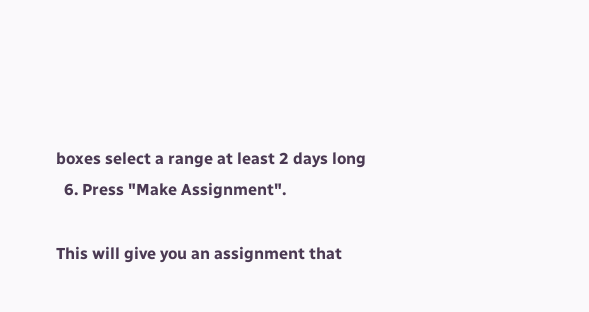boxes select a range at least 2 days long
  6. Press "Make Assignment".

This will give you an assignment that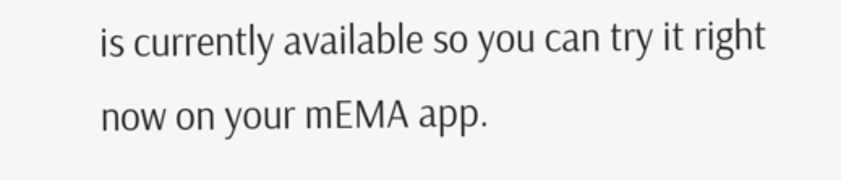is currently available so you can try it right now on your mEMA app.